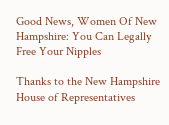Good News, Women Of New Hampshire: You Can Legally Free Your Nipples

Thanks to the New Hampshire House of Representatives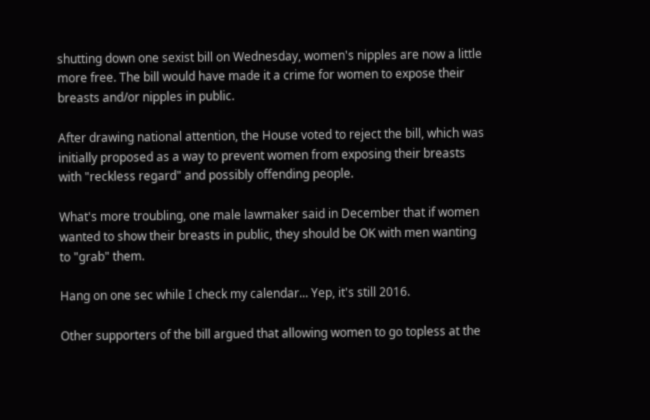shutting down one sexist bill on Wednesday, women's nipples are now a little more free. The bill would have made it a crime for women to expose their breasts and/or nipples in public.

After drawing national attention, the House voted to reject the bill, which was initially proposed as a way to prevent women from exposing their breasts with "reckless regard" and possibly offending people.

What's more troubling, one male lawmaker said in December that if women wanted to show their breasts in public, they should be OK with men wanting to "grab" them.

Hang on one sec while I check my calendar... Yep, it's still 2016.

Other supporters of the bill argued that allowing women to go topless at the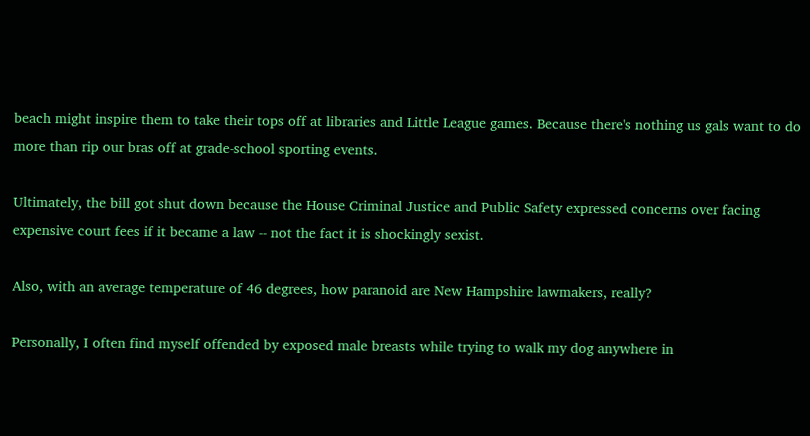beach might inspire them to take their tops off at libraries and Little League games. Because there's nothing us gals want to do more than rip our bras off at grade-school sporting events.

Ultimately, the bill got shut down because the House Criminal Justice and Public Safety expressed concerns over facing expensive court fees if it became a law -- not the fact it is shockingly sexist.

Also, with an average temperature of 46 degrees, how paranoid are New Hampshire lawmakers, really?

Personally, I often find myself offended by exposed male breasts while trying to walk my dog anywhere in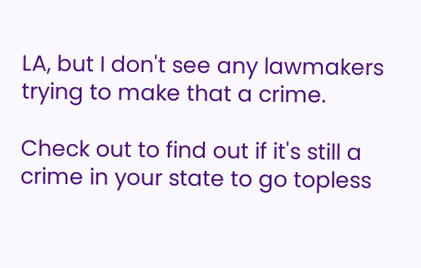LA, but I don't see any lawmakers trying to make that a crime.

Check out to find out if it's still a crime in your state to go topless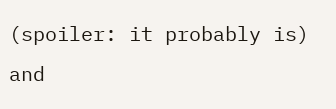(spoiler: it probably is) and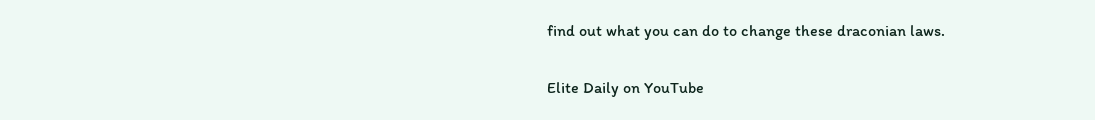find out what you can do to change these draconian laws.

Elite Daily on YouTube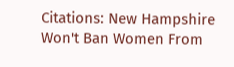Citations: New Hampshire Won't Ban Women From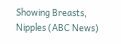Showing Breasts, Nipples (ABC News)